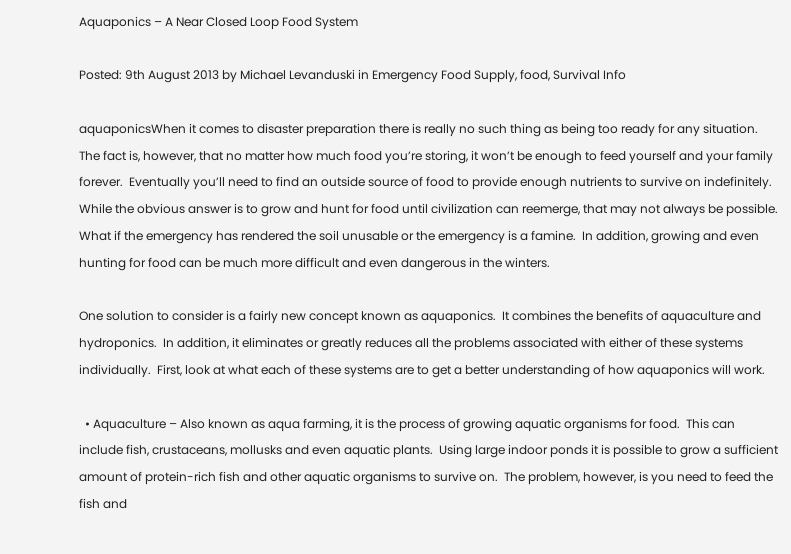Aquaponics – A Near Closed Loop Food System

Posted: 9th August 2013 by Michael Levanduski in Emergency Food Supply, food, Survival Info

aquaponicsWhen it comes to disaster preparation there is really no such thing as being too ready for any situation.  The fact is, however, that no matter how much food you’re storing, it won’t be enough to feed yourself and your family forever.  Eventually you’ll need to find an outside source of food to provide enough nutrients to survive on indefinitely.  While the obvious answer is to grow and hunt for food until civilization can reemerge, that may not always be possible.  What if the emergency has rendered the soil unusable or the emergency is a famine.  In addition, growing and even hunting for food can be much more difficult and even dangerous in the winters.

One solution to consider is a fairly new concept known as aquaponics.  It combines the benefits of aquaculture and hydroponics.  In addition, it eliminates or greatly reduces all the problems associated with either of these systems individually.  First, look at what each of these systems are to get a better understanding of how aquaponics will work.

  • Aquaculture – Also known as aqua farming, it is the process of growing aquatic organisms for food.  This can include fish, crustaceans, mollusks and even aquatic plants.  Using large indoor ponds it is possible to grow a sufficient amount of protein-rich fish and other aquatic organisms to survive on.  The problem, however, is you need to feed the fish and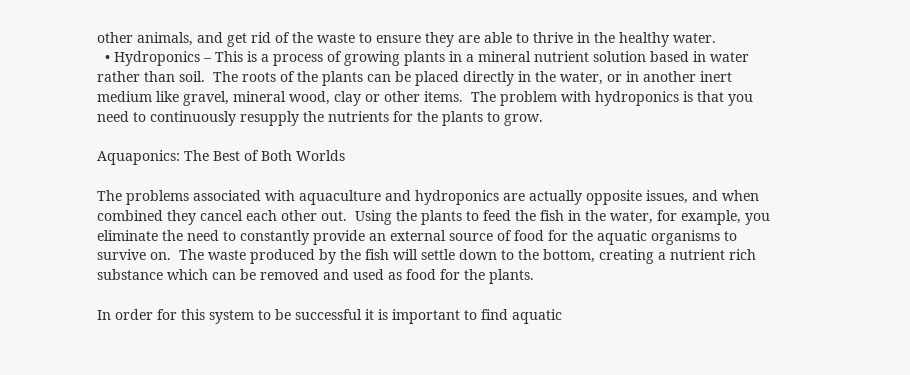other animals, and get rid of the waste to ensure they are able to thrive in the healthy water.
  • Hydroponics – This is a process of growing plants in a mineral nutrient solution based in water rather than soil.  The roots of the plants can be placed directly in the water, or in another inert medium like gravel, mineral wood, clay or other items.  The problem with hydroponics is that you need to continuously resupply the nutrients for the plants to grow.

Aquaponics: The Best of Both Worlds

The problems associated with aquaculture and hydroponics are actually opposite issues, and when combined they cancel each other out.  Using the plants to feed the fish in the water, for example, you eliminate the need to constantly provide an external source of food for the aquatic organisms to survive on.  The waste produced by the fish will settle down to the bottom, creating a nutrient rich substance which can be removed and used as food for the plants.

In order for this system to be successful it is important to find aquatic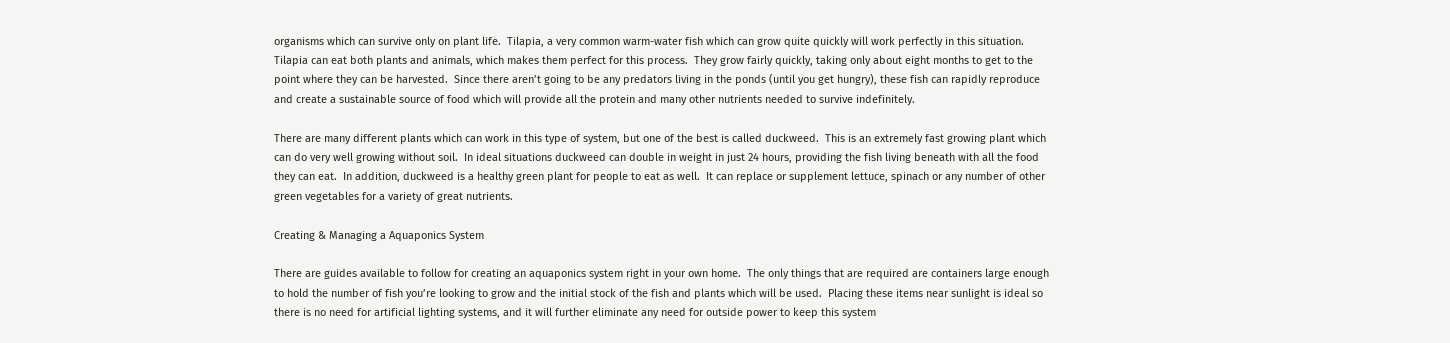organisms which can survive only on plant life.  Tilapia, a very common warm-water fish which can grow quite quickly will work perfectly in this situation.  Tilapia can eat both plants and animals, which makes them perfect for this process.  They grow fairly quickly, taking only about eight months to get to the point where they can be harvested.  Since there aren’t going to be any predators living in the ponds (until you get hungry), these fish can rapidly reproduce and create a sustainable source of food which will provide all the protein and many other nutrients needed to survive indefinitely.

There are many different plants which can work in this type of system, but one of the best is called duckweed.  This is an extremely fast growing plant which can do very well growing without soil.  In ideal situations duckweed can double in weight in just 24 hours, providing the fish living beneath with all the food they can eat.  In addition, duckweed is a healthy green plant for people to eat as well.  It can replace or supplement lettuce, spinach or any number of other green vegetables for a variety of great nutrients.

Creating & Managing a Aquaponics System

There are guides available to follow for creating an aquaponics system right in your own home.  The only things that are required are containers large enough to hold the number of fish you’re looking to grow and the initial stock of the fish and plants which will be used.  Placing these items near sunlight is ideal so there is no need for artificial lighting systems, and it will further eliminate any need for outside power to keep this system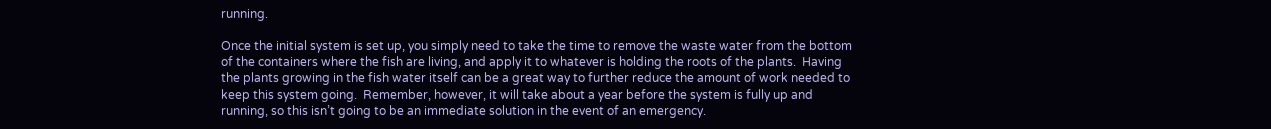running.

Once the initial system is set up, you simply need to take the time to remove the waste water from the bottom of the containers where the fish are living, and apply it to whatever is holding the roots of the plants.  Having the plants growing in the fish water itself can be a great way to further reduce the amount of work needed to keep this system going.  Remember, however, it will take about a year before the system is fully up and running, so this isn’t going to be an immediate solution in the event of an emergency.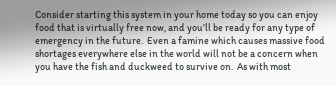Consider starting this system in your home today so you can enjoy food that is virtually free now, and you’ll be ready for any type of emergency in the future.  Even a famine which causes massive food shortages everywhere else in the world will not be a concern when you have the fish and duckweed to survive on.  As with most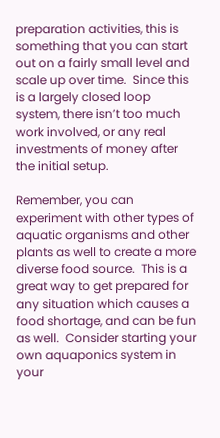preparation activities, this is something that you can start out on a fairly small level and scale up over time.  Since this is a largely closed loop system, there isn’t too much work involved, or any real investments of money after the initial setup.

Remember, you can experiment with other types of aquatic organisms and other plants as well to create a more diverse food source.  This is a great way to get prepared for any situation which causes a food shortage, and can be fun as well.  Consider starting your own aquaponics system in your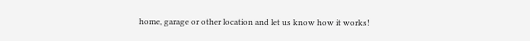home, garage or other location and let us know how it works!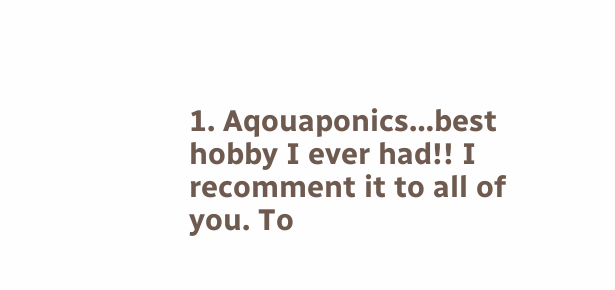1. Aqouaponics…best hobby I ever had!! I recomment it to all of you. To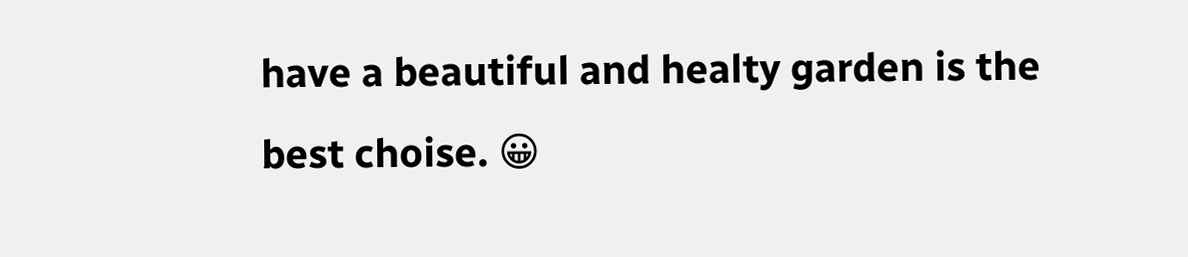have a beautiful and healty garden is the best choise. 😀